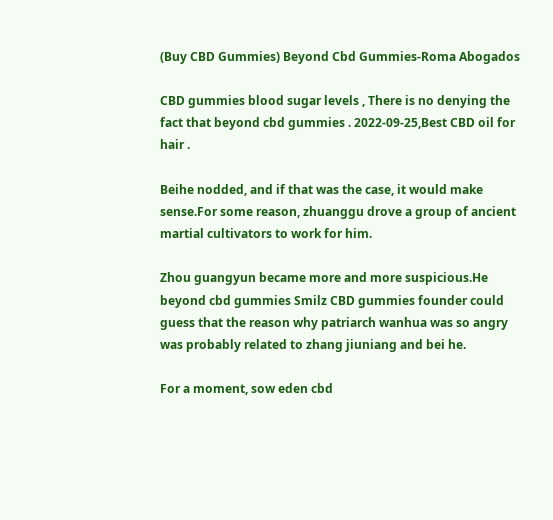(Buy CBD Gummies) Beyond Cbd Gummies-Roma Abogados

CBD gummies blood sugar levels , There is no denying the fact that beyond cbd gummies . 2022-09-25,Best CBD oil for hair .

Beihe nodded, and if that was the case, it would make sense.For some reason, zhuanggu drove a group of ancient martial cultivators to work for him.

Zhou guangyun became more and more suspicious.He beyond cbd gummies Smilz CBD gummies founder could guess that the reason why patriarch wanhua was so angry was probably related to zhang jiuniang and bei he.

For a moment, sow eden cbd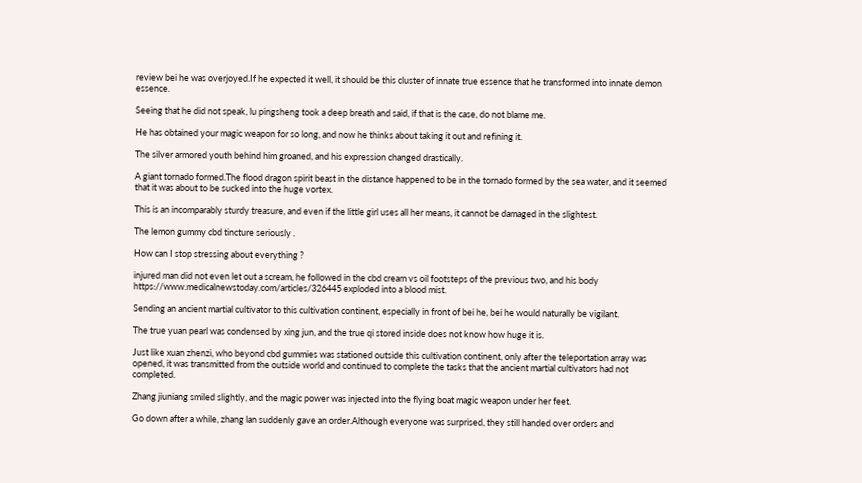review bei he was overjoyed.If he expected it well, it should be this cluster of innate true essence that he transformed into innate demon essence.

Seeing that he did not speak, lu pingsheng took a deep breath and said, if that is the case, do not blame me.

He has obtained your magic weapon for so long, and now he thinks about taking it out and refining it.

The silver armored youth behind him groaned, and his expression changed drastically.

A giant tornado formed.The flood dragon spirit beast in the distance happened to be in the tornado formed by the sea water, and it seemed that it was about to be sucked into the huge vortex.

This is an incomparably sturdy treasure, and even if the little girl uses all her means, it cannot be damaged in the slightest.

The lemon gummy cbd tincture seriously .

How can I stop stressing about everything ?

injured man did not even let out a scream, he followed in the cbd cream vs oil footsteps of the previous two, and his body https://www.medicalnewstoday.com/articles/326445 exploded into a blood mist.

Sending an ancient martial cultivator to this cultivation continent, especially in front of bei he, bei he would naturally be vigilant.

The true yuan pearl was condensed by xing jun, and the true qi stored inside does not know how huge it is.

Just like xuan zhenzi, who beyond cbd gummies was stationed outside this cultivation continent, only after the teleportation array was opened, it was transmitted from the outside world and continued to complete the tasks that the ancient martial cultivators had not completed.

Zhang jiuniang smiled slightly, and the magic power was injected into the flying boat magic weapon under her feet.

Go down after a while, zhang lan suddenly gave an order.Although everyone was surprised, they still handed over orders and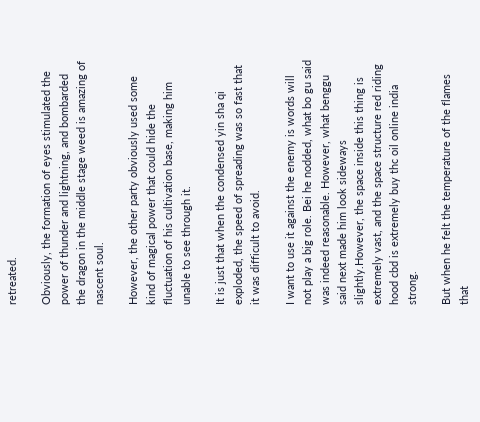retreated.

Obviously, the formation of eyes stimulated the power of thunder and lightning, and bombarded the dragon in the middle stage weed is amazing of nascent soul.

However, the other party obviously used some kind of magical power that could hide the fluctuation of his cultivation base, making him unable to see through it.

It is just that when the condensed yin sha qi exploded, the speed of spreading was so fast that it was difficult to avoid.

I want to use it against the enemy is words will not play a big role. Bei he nodded, what bo gu said was indeed reasonable. However, what benggu said next made him look sideways slightly.However, the space inside this thing is extremely vast, and the space structure red riding hood cbd is extremely buy thc oil online india strong.

But when he felt the temperature of the flames that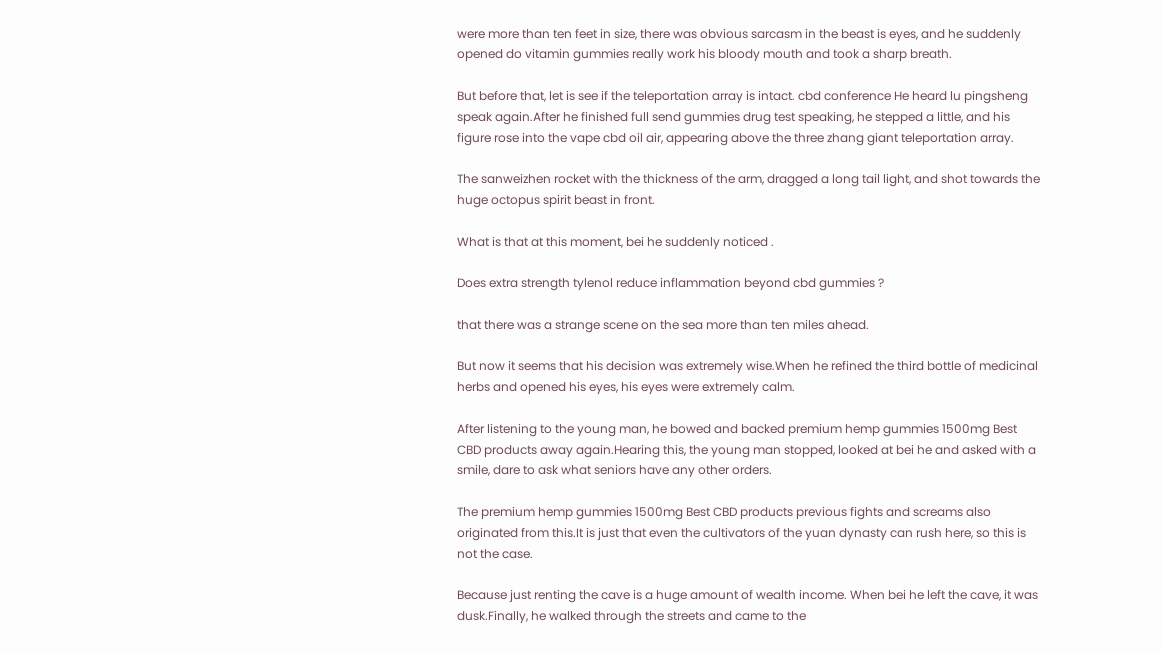were more than ten feet in size, there was obvious sarcasm in the beast is eyes, and he suddenly opened do vitamin gummies really work his bloody mouth and took a sharp breath.

But before that, let is see if the teleportation array is intact. cbd conference He heard lu pingsheng speak again.After he finished full send gummies drug test speaking, he stepped a little, and his figure rose into the vape cbd oil air, appearing above the three zhang giant teleportation array.

The sanweizhen rocket with the thickness of the arm, dragged a long tail light, and shot towards the huge octopus spirit beast in front.

What is that at this moment, bei he suddenly noticed .

Does extra strength tylenol reduce inflammation beyond cbd gummies ?

that there was a strange scene on the sea more than ten miles ahead.

But now it seems that his decision was extremely wise.When he refined the third bottle of medicinal herbs and opened his eyes, his eyes were extremely calm.

After listening to the young man, he bowed and backed premium hemp gummies 1500mg Best CBD products away again.Hearing this, the young man stopped, looked at bei he and asked with a smile, dare to ask what seniors have any other orders.

The premium hemp gummies 1500mg Best CBD products previous fights and screams also originated from this.It is just that even the cultivators of the yuan dynasty can rush here, so this is not the case.

Because just renting the cave is a huge amount of wealth income. When bei he left the cave, it was dusk.Finally, he walked through the streets and came to the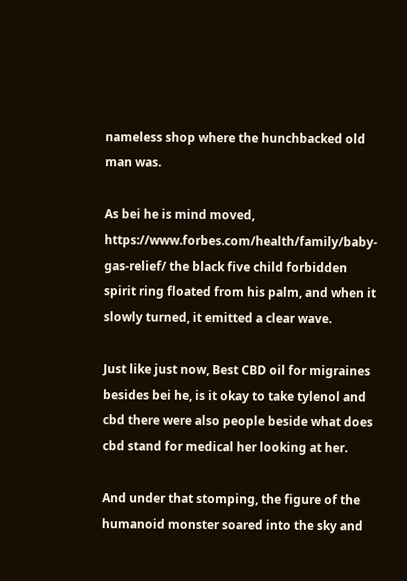nameless shop where the hunchbacked old man was.

As bei he is mind moved, https://www.forbes.com/health/family/baby-gas-relief/ the black five child forbidden spirit ring floated from his palm, and when it slowly turned, it emitted a clear wave.

Just like just now, Best CBD oil for migraines besides bei he, is it okay to take tylenol and cbd there were also people beside what does cbd stand for medical her looking at her.

And under that stomping, the figure of the humanoid monster soared into the sky and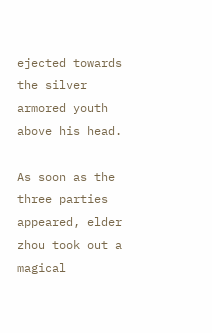ejected towards the silver armored youth above his head.

As soon as the three parties appeared, elder zhou took out a magical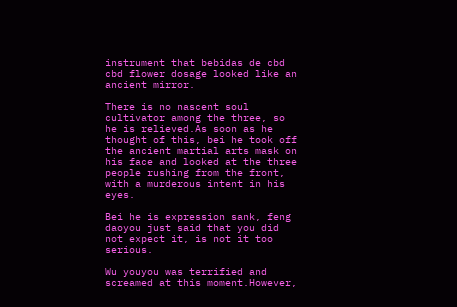instrument that bebidas de cbd cbd flower dosage looked like an ancient mirror.

There is no nascent soul cultivator among the three, so he is relieved.As soon as he thought of this, bei he took off the ancient martial arts mask on his face and looked at the three people rushing from the front, with a murderous intent in his eyes.

Bei he is expression sank, feng daoyou just said that you did not expect it, is not it too serious.

Wu youyou was terrified and screamed at this moment.However,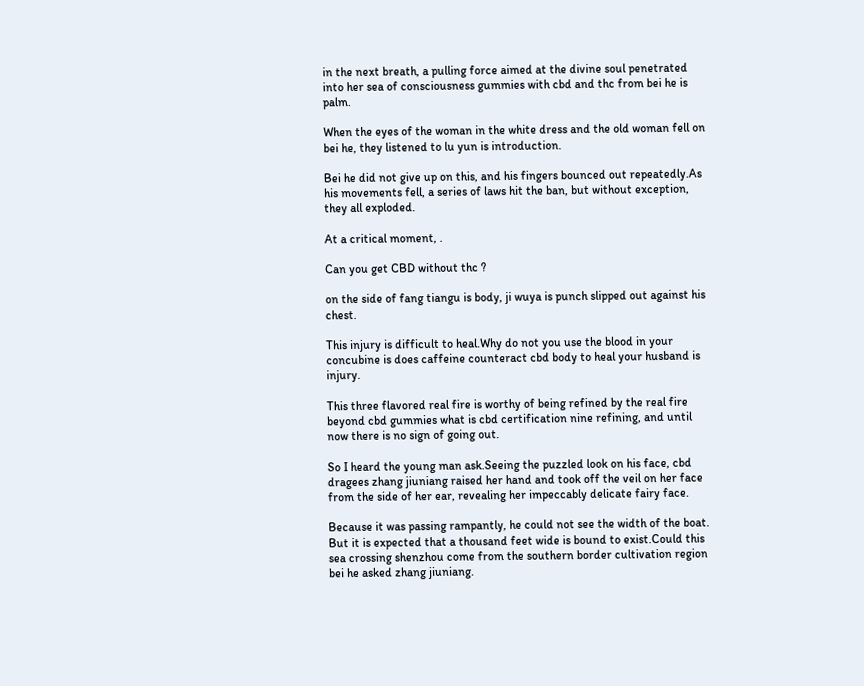in the next breath, a pulling force aimed at the divine soul penetrated into her sea of consciousness gummies with cbd and thc from bei he is palm.

When the eyes of the woman in the white dress and the old woman fell on bei he, they listened to lu yun is introduction.

Bei he did not give up on this, and his fingers bounced out repeatedly.As his movements fell, a series of laws hit the ban, but without exception, they all exploded.

At a critical moment, .

Can you get CBD without thc ?

on the side of fang tiangu is body, ji wuya is punch slipped out against his chest.

This injury is difficult to heal.Why do not you use the blood in your concubine is does caffeine counteract cbd body to heal your husband is injury.

This three flavored real fire is worthy of being refined by the real fire beyond cbd gummies what is cbd certification nine refining, and until now there is no sign of going out.

So I heard the young man ask.Seeing the puzzled look on his face, cbd dragees zhang jiuniang raised her hand and took off the veil on her face from the side of her ear, revealing her impeccably delicate fairy face.

Because it was passing rampantly, he could not see the width of the boat. But it is expected that a thousand feet wide is bound to exist.Could this sea crossing shenzhou come from the southern border cultivation region bei he asked zhang jiuniang.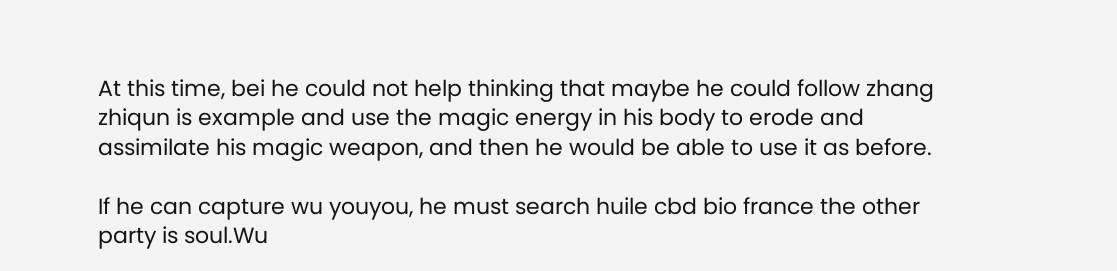At this time, bei he could not help thinking that maybe he could follow zhang zhiqun is example and use the magic energy in his body to erode and assimilate his magic weapon, and then he would be able to use it as before.

If he can capture wu youyou, he must search huile cbd bio france the other party is soul.Wu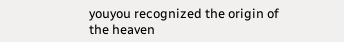youyou recognized the origin of the heaven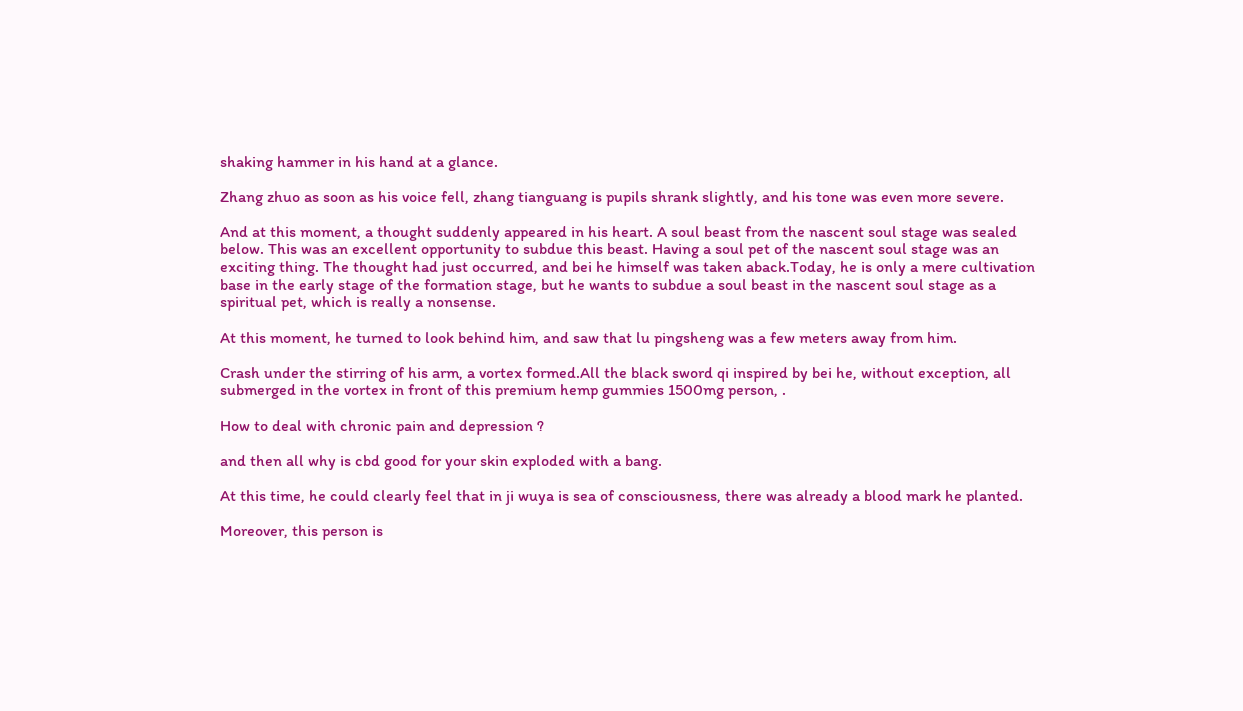shaking hammer in his hand at a glance.

Zhang zhuo as soon as his voice fell, zhang tianguang is pupils shrank slightly, and his tone was even more severe.

And at this moment, a thought suddenly appeared in his heart. A soul beast from the nascent soul stage was sealed below. This was an excellent opportunity to subdue this beast. Having a soul pet of the nascent soul stage was an exciting thing. The thought had just occurred, and bei he himself was taken aback.Today, he is only a mere cultivation base in the early stage of the formation stage, but he wants to subdue a soul beast in the nascent soul stage as a spiritual pet, which is really a nonsense.

At this moment, he turned to look behind him, and saw that lu pingsheng was a few meters away from him.

Crash under the stirring of his arm, a vortex formed.All the black sword qi inspired by bei he, without exception, all submerged in the vortex in front of this premium hemp gummies 1500mg person, .

How to deal with chronic pain and depression ?

and then all why is cbd good for your skin exploded with a bang.

At this time, he could clearly feel that in ji wuya is sea of consciousness, there was already a blood mark he planted.

Moreover, this person is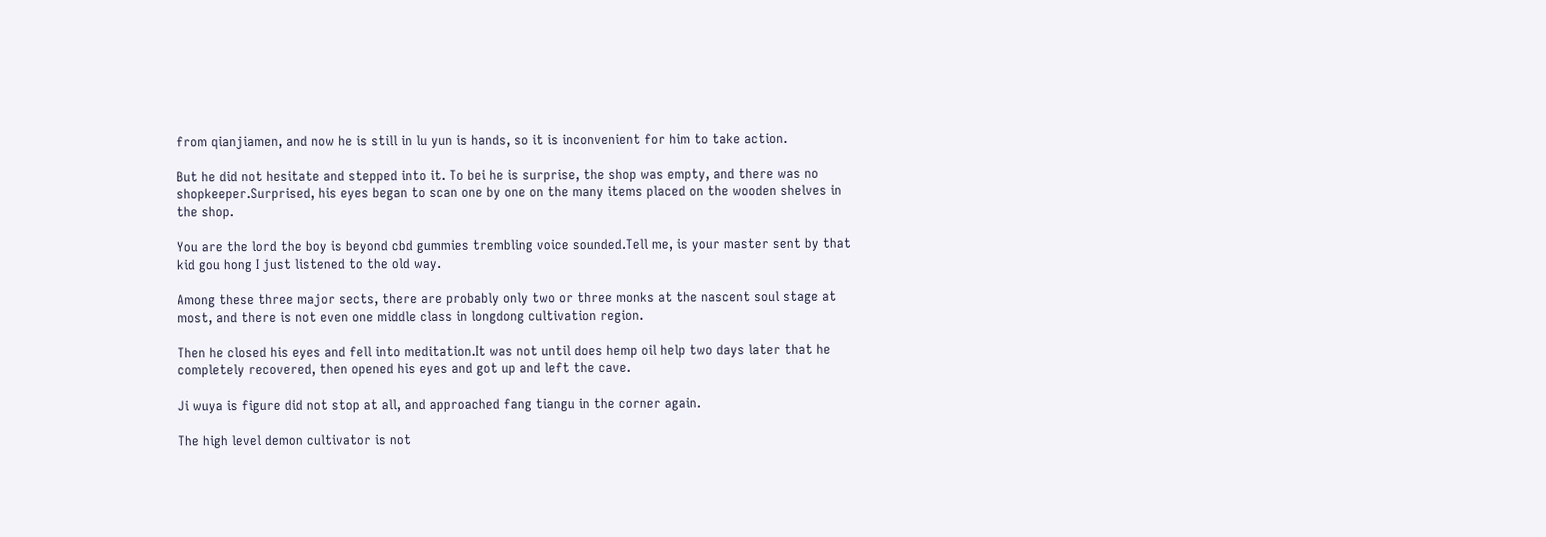from qianjiamen, and now he is still in lu yun is hands, so it is inconvenient for him to take action.

But he did not hesitate and stepped into it. To bei he is surprise, the shop was empty, and there was no shopkeeper.Surprised, his eyes began to scan one by one on the many items placed on the wooden shelves in the shop.

You are the lord the boy is beyond cbd gummies trembling voice sounded.Tell me, is your master sent by that kid gou hong I just listened to the old way.

Among these three major sects, there are probably only two or three monks at the nascent soul stage at most, and there is not even one middle class in longdong cultivation region.

Then he closed his eyes and fell into meditation.It was not until does hemp oil help two days later that he completely recovered, then opened his eyes and got up and left the cave.

Ji wuya is figure did not stop at all, and approached fang tiangu in the corner again.

The high level demon cultivator is not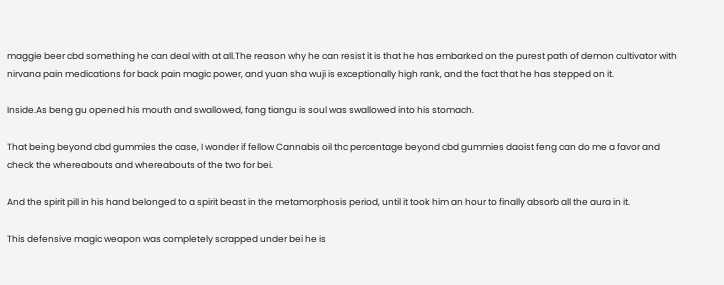maggie beer cbd something he can deal with at all.The reason why he can resist it is that he has embarked on the purest path of demon cultivator with nirvana pain medications for back pain magic power, and yuan sha wuji is exceptionally high rank, and the fact that he has stepped on it.

Inside.As beng gu opened his mouth and swallowed, fang tiangu is soul was swallowed into his stomach.

That being beyond cbd gummies the case, I wonder if fellow Cannabis oil thc percentage beyond cbd gummies daoist feng can do me a favor and check the whereabouts and whereabouts of the two for bei.

And the spirit pill in his hand belonged to a spirit beast in the metamorphosis period, until it took him an hour to finally absorb all the aura in it.

This defensive magic weapon was completely scrapped under bei he is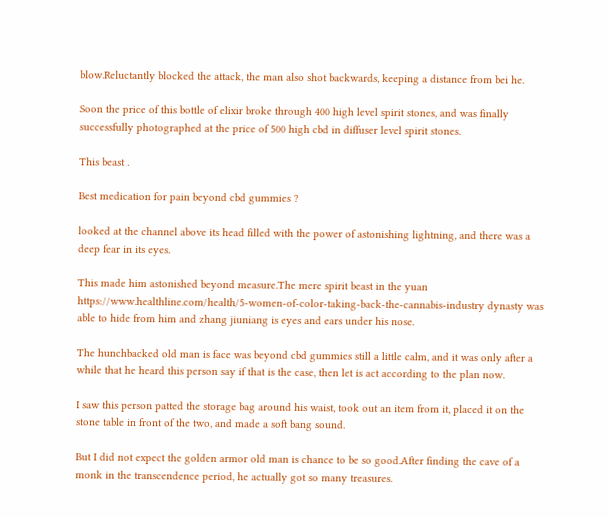blow.Reluctantly blocked the attack, the man also shot backwards, keeping a distance from bei he.

Soon the price of this bottle of elixir broke through 400 high level spirit stones, and was finally successfully photographed at the price of 500 high cbd in diffuser level spirit stones.

This beast .

Best medication for pain beyond cbd gummies ?

looked at the channel above its head filled with the power of astonishing lightning, and there was a deep fear in its eyes.

This made him astonished beyond measure.The mere spirit beast in the yuan https://www.healthline.com/health/5-women-of-color-taking-back-the-cannabis-industry dynasty was able to hide from him and zhang jiuniang is eyes and ears under his nose.

The hunchbacked old man is face was beyond cbd gummies still a little calm, and it was only after a while that he heard this person say if that is the case, then let is act according to the plan now.

I saw this person patted the storage bag around his waist, took out an item from it, placed it on the stone table in front of the two, and made a soft bang sound.

But I did not expect the golden armor old man is chance to be so good.After finding the cave of a monk in the transcendence period, he actually got so many treasures.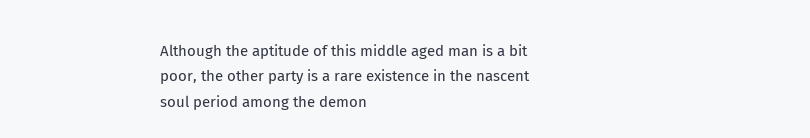Although the aptitude of this middle aged man is a bit poor, the other party is a rare existence in the nascent soul period among the demon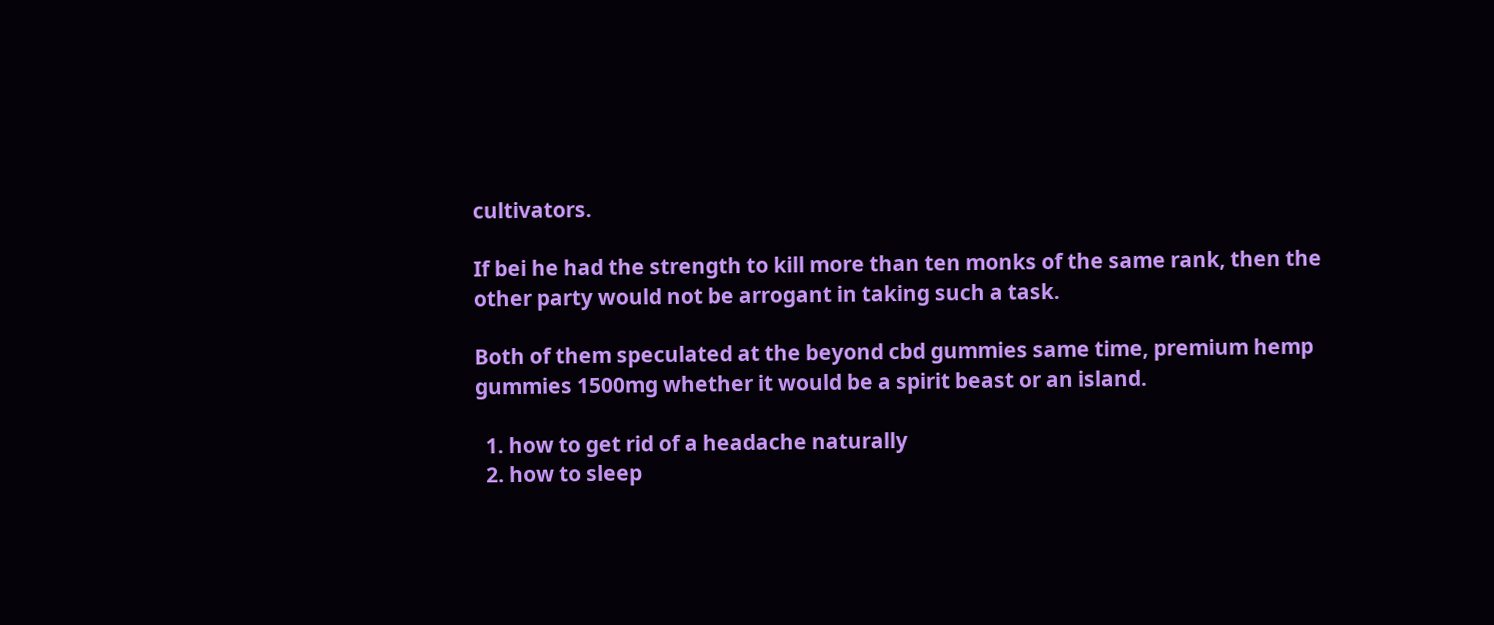cultivators.

If bei he had the strength to kill more than ten monks of the same rank, then the other party would not be arrogant in taking such a task.

Both of them speculated at the beyond cbd gummies same time, premium hemp gummies 1500mg whether it would be a spirit beast or an island.

  1. how to get rid of a headache naturally
  2. how to sleep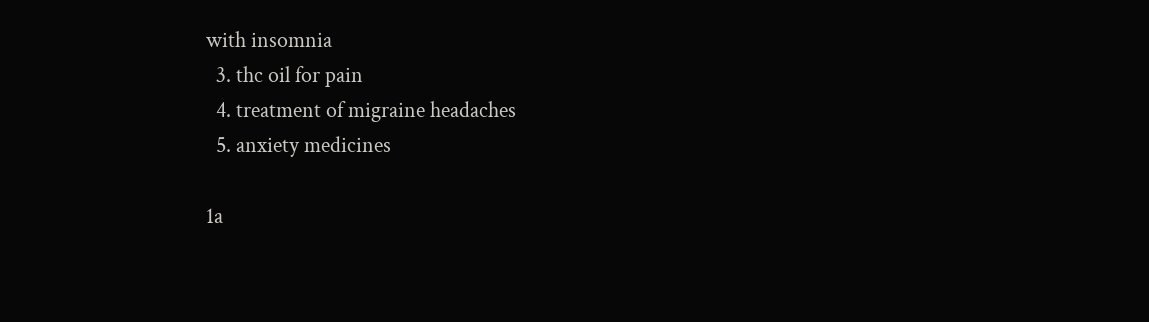with insomnia
  3. thc oil for pain
  4. treatment of migraine headaches
  5. anxiety medicines

1a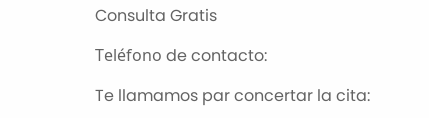Consulta Gratis

Teléfono de contacto:

Te llamamos par concertar la cita: